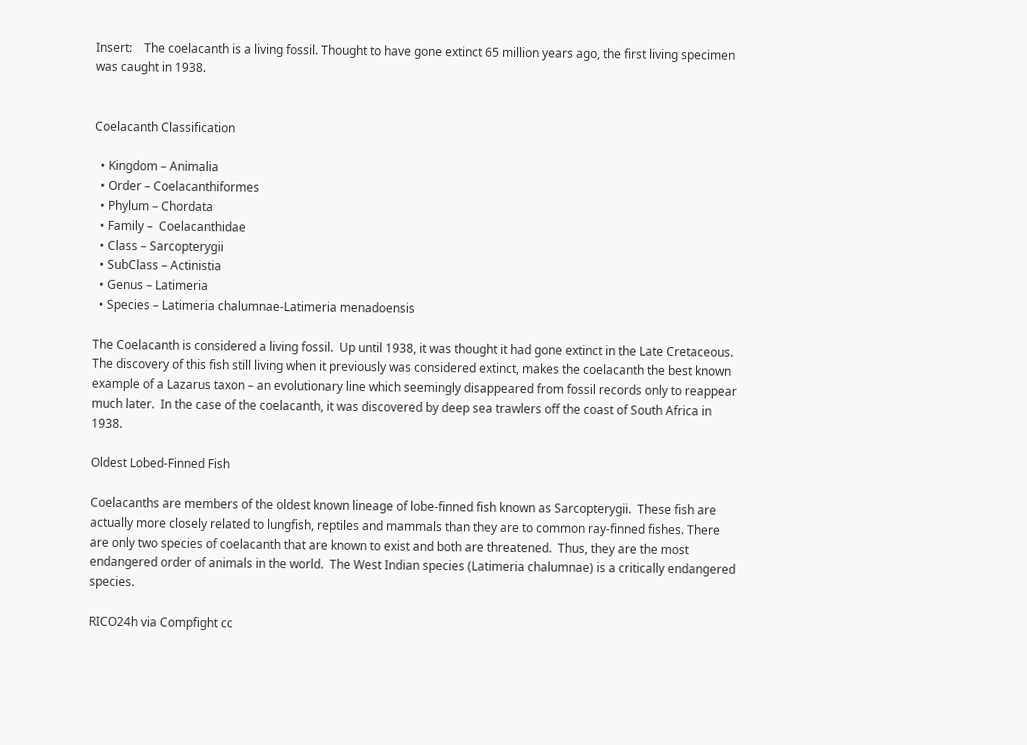Insert:    The coelacanth is a living fossil. Thought to have gone extinct 65 million years ago, the first living specimen was caught in 1938.


Coelacanth Classification

  • Kingdom – Animalia
  • Order – Coelacanthiformes
  • Phylum – Chordata
  • Family –  Coelacanthidae
  • Class – Sarcopterygii
  • SubClass – Actinistia
  • Genus – Latimeria
  • Species – Latimeria chalumnae-Latimeria menadoensis

The Coelacanth is considered a living fossil.  Up until 1938, it was thought it had gone extinct in the Late Cretaceous.  The discovery of this fish still living when it previously was considered extinct, makes the coelacanth the best known example of a Lazarus taxon – an evolutionary line which seemingly disappeared from fossil records only to reappear much later.  In the case of the coelacanth, it was discovered by deep sea trawlers off the coast of South Africa in 1938.

Oldest Lobed-Finned Fish

Coelacanths are members of the oldest known lineage of lobe-finned fish known as Sarcopterygii.  These fish are actually more closely related to lungfish, reptiles and mammals than they are to common ray-finned fishes. There are only two species of coelacanth that are known to exist and both are threatened.  Thus, they are the most endangered order of animals in the world.  The West Indian species (Latimeria chalumnae) is a critically endangered species.

RICO24h via Compfight cc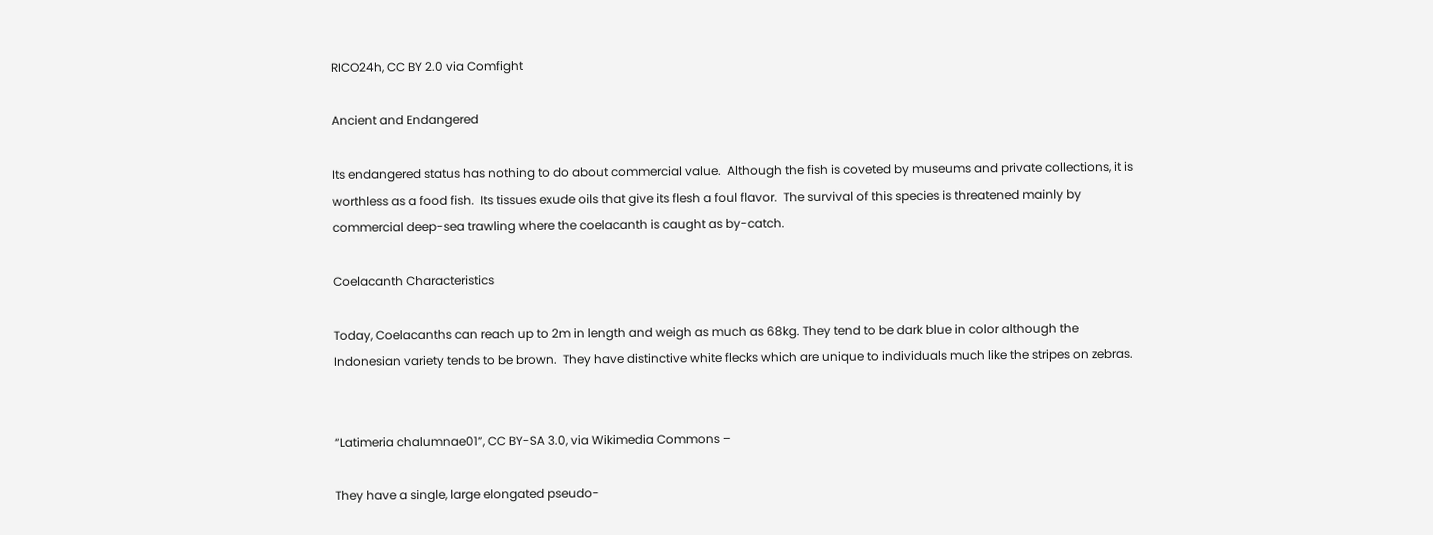RICO24h, CC BY 2.0 via Comfight

Ancient and Endangered

Its endangered status has nothing to do about commercial value.  Although the fish is coveted by museums and private collections, it is worthless as a food fish.  Its tissues exude oils that give its flesh a foul flavor.  The survival of this species is threatened mainly by commercial deep-sea trawling where the coelacanth is caught as by-catch.

Coelacanth Characteristics

Today, Coelacanths can reach up to 2m in length and weigh as much as 68kg. They tend to be dark blue in color although the Indonesian variety tends to be brown.  They have distinctive white flecks which are unique to individuals much like the stripes on zebras.


“Latimeria chalumnae01”, CC BY-SA 3.0, via Wikimedia Commons –

They have a single, large elongated pseudo-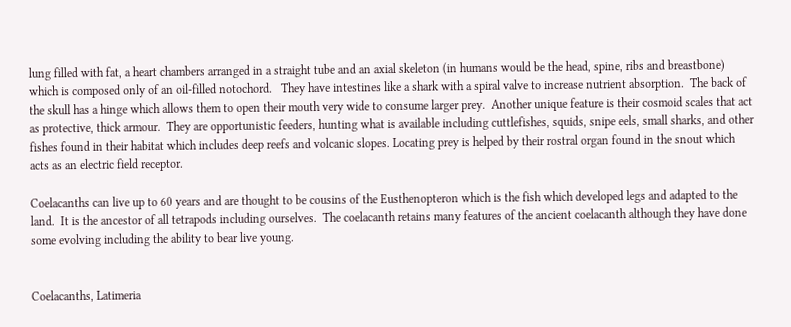lung filled with fat, a heart chambers arranged in a straight tube and an axial skeleton (in humans would be the head, spine, ribs and breastbone) which is composed only of an oil-filled notochord.   They have intestines like a shark with a spiral valve to increase nutrient absorption.  The back of the skull has a hinge which allows them to open their mouth very wide to consume larger prey.  Another unique feature is their cosmoid scales that act as protective, thick armour.  They are opportunistic feeders, hunting what is available including cuttlefishes, squids, snipe eels, small sharks, and other fishes found in their habitat which includes deep reefs and volcanic slopes. Locating prey is helped by their rostral organ found in the snout which acts as an electric field receptor.

Coelacanths can live up to 60 years and are thought to be cousins of the Eusthenopteron which is the fish which developed legs and adapted to the land.  It is the ancestor of all tetrapods including ourselves.  The coelacanth retains many features of the ancient coelacanth although they have done some evolving including the ability to bear live young.


Coelacanths, Latimeria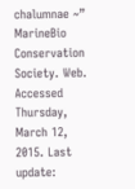chalumnae ~” MarineBio Conservation Society. Web. Accessed Thursday, March 12, 2015. Last update: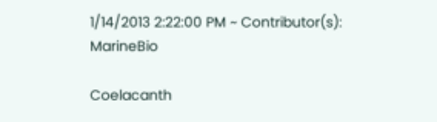1/14/2013 2:22:00 PM ~ Contributor(s): MarineBio

Coelacanth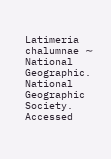Latimeria chalumnae ∼ National Geographic.  National Geographic Society.  Accessed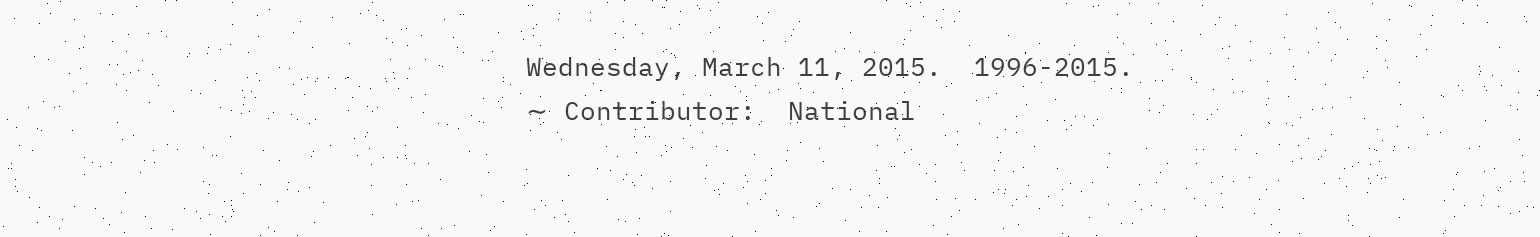Wednesday, March 11, 2015.  1996-2015. ∼ Contributor:  National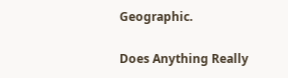Geographic.

Does Anything Really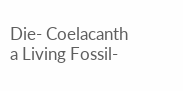Die- Coelacanth a Living Fossil-